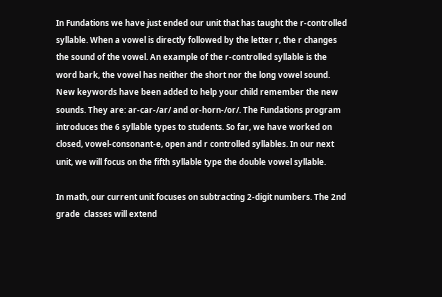In Fundations we have just ended our unit that has taught the r-controlled syllable. When a vowel is directly followed by the letter r, the r changes the sound of the vowel. An example of the r-controlled syllable is the word bark, the vowel has neither the short nor the long vowel sound. New keywords have been added to help your child remember the new sounds. They are: ar-car-/ar/ and or-horn-/or/. The Fundations program introduces the 6 syllable types to students. So far, we have worked on closed, vowel-consonant-e, open and r controlled syllables. In our next unit, we will focus on the fifth syllable type the double vowel syllable.

In math, our current unit focuses on subtracting 2-digit numbers. The 2nd grade  classes will extend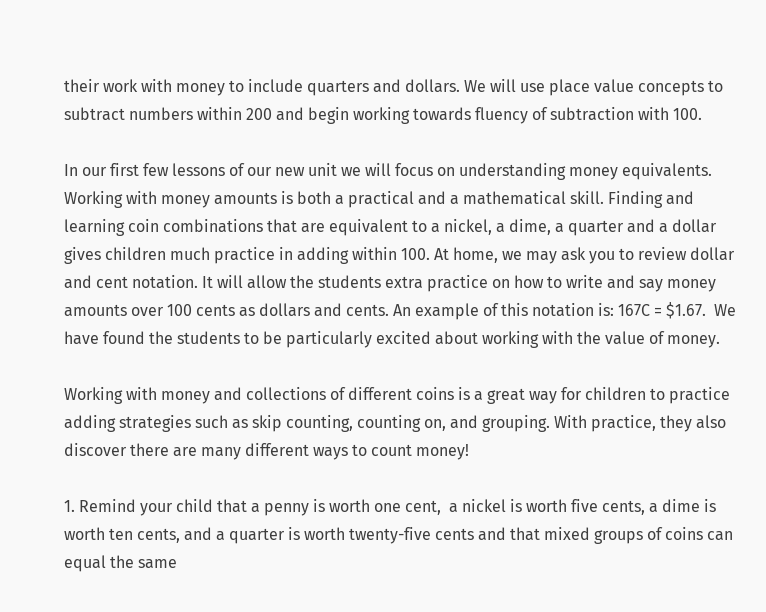their work with money to include quarters and dollars. We will use place value concepts to subtract numbers within 200 and begin working towards fluency of subtraction with 100.

In our first few lessons of our new unit we will focus on understanding money equivalents. Working with money amounts is both a practical and a mathematical skill. Finding and learning coin combinations that are equivalent to a nickel, a dime, a quarter and a dollar gives children much practice in adding within 100. At home, we may ask you to review dollar and cent notation. It will allow the students extra practice on how to write and say money amounts over 100 cents as dollars and cents. An example of this notation is: 167C = $1.67.  We have found the students to be particularly excited about working with the value of money.

Working with money and collections of different coins is a great way for children to practice adding strategies such as skip counting, counting on, and grouping. With practice, they also discover there are many different ways to count money!

1. Remind your child that a penny is worth one cent,  a nickel is worth five cents, a dime is worth ten cents, and a quarter is worth twenty-five cents and that mixed groups of coins can equal the same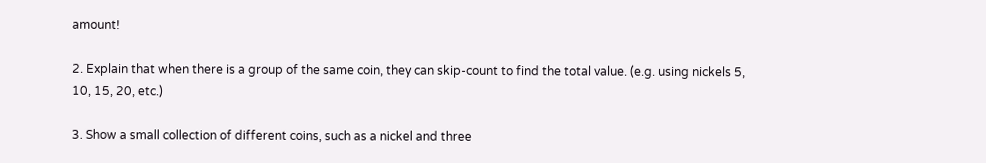amount!

2. Explain that when there is a group of the same coin, they can skip-count to find the total value. (e.g. using nickels 5, 10, 15, 20, etc.)

3. Show a small collection of different coins, such as a nickel and three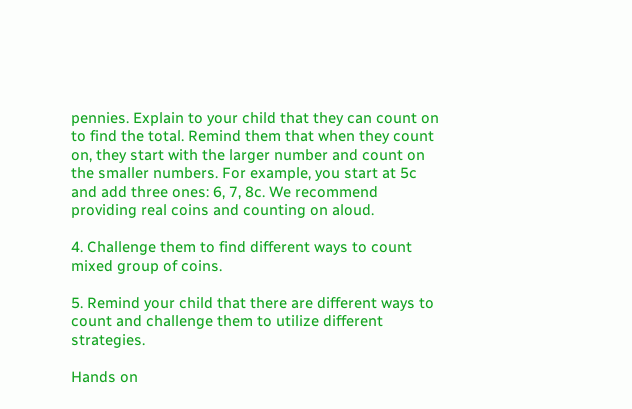pennies. Explain to your child that they can count on to find the total. Remind them that when they count on, they start with the larger number and count on the smaller numbers. For example, you start at 5c and add three ones: 6, 7, 8c. We recommend providing real coins and counting on aloud.

4. Challenge them to find different ways to count mixed group of coins.

5. Remind your child that there are different ways to count and challenge them to utilize different strategies.

Hands on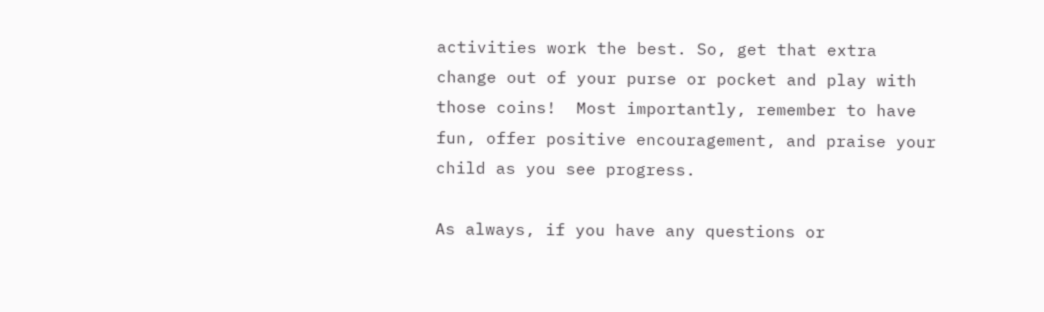activities work the best. So, get that extra change out of your purse or pocket and play with those coins!  Most importantly, remember to have fun, offer positive encouragement, and praise your child as you see progress.

As always, if you have any questions or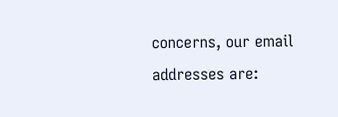concerns, our email addresses are: